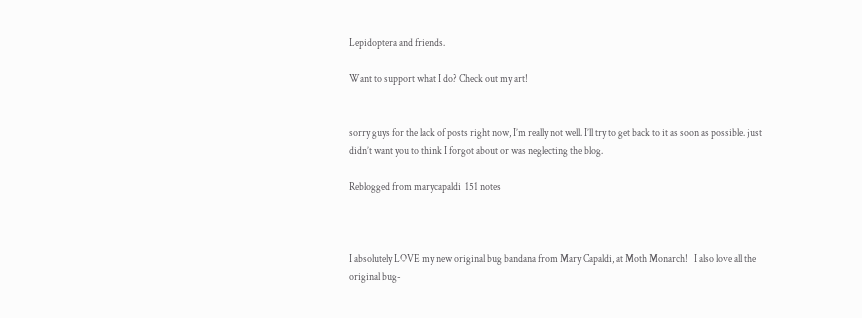Lepidoptera and friends.

Want to support what I do? Check out my art!


sorry guys for the lack of posts right now, I’m really not well. I’ll try to get back to it as soon as possible. just didn’t want you to think I forgot about or was neglecting the blog.

Reblogged from marycapaldi  151 notes



I absolutely LOVE my new original bug bandana from Mary Capaldi, at Moth Monarch!   I also love all the original bug-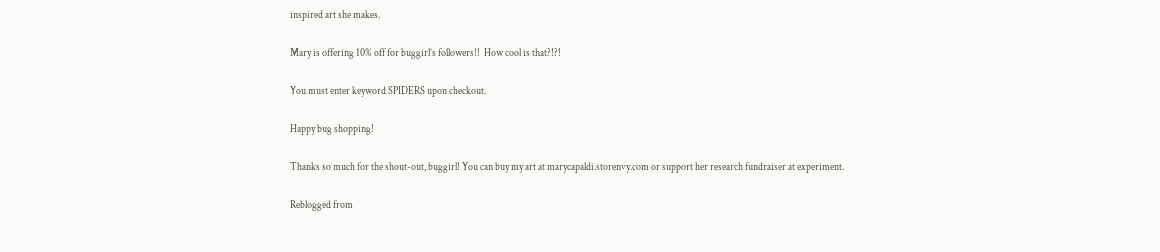inspired art she makes.

Mary is offering 10% off for buggirl’s followers!!  How cool is that?!?!

You must enter keyword SPIDERS upon checkout.

Happy bug shopping!

Thanks so much for the shout-out, buggirl! You can buy my art at marycapaldi.storenvy.com or support her research fundraiser at experiment.

Reblogged from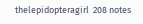thelepidopteragirl  208 notes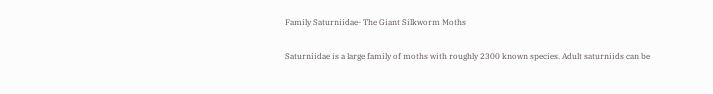Family Saturniidae- The Giant Silkworm Moths

Saturniidae is a large family of moths with roughly 2300 known species. Adult saturniids can be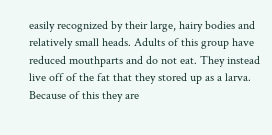easily recognized by their large, hairy bodies and relatively small heads. Adults of this group have reduced mouthparts and do not eat. They instead live off of the fat that they stored up as a larva. Because of this they are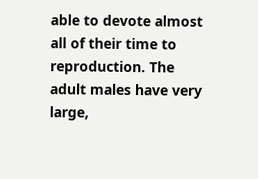able to devote almost all of their time to reproduction. The adult males have very large,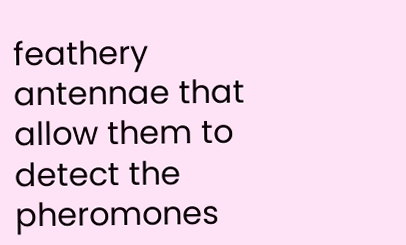feathery antennae that allow them to detect the pheromones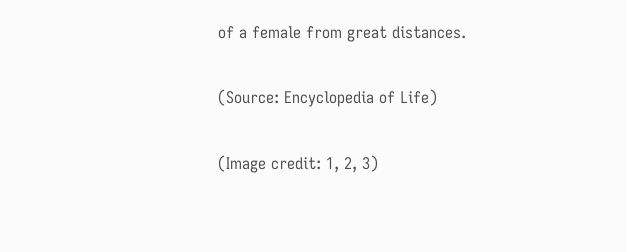of a female from great distances.

(Source: Encyclopedia of Life)

(Image credit: 1, 2, 3)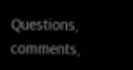Questions, comments,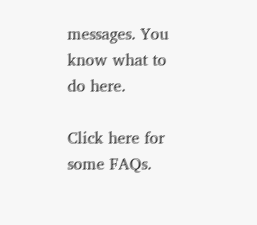messages. You know what to do here.

Click here for some FAQs.